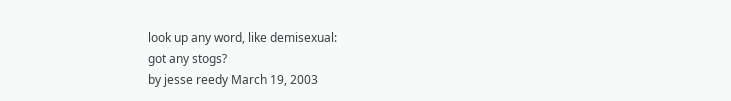look up any word, like demisexual:
got any stogs?
by jesse reedy March 19, 2003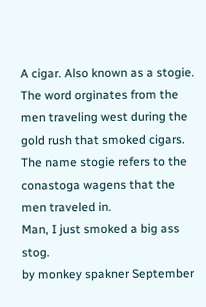A cigar. Also known as a stogie. The word orginates from the men traveling west during the gold rush that smoked cigars. The name stogie refers to the conastoga wagens that the men traveled in.
Man, I just smoked a big ass stog.
by monkey spakner September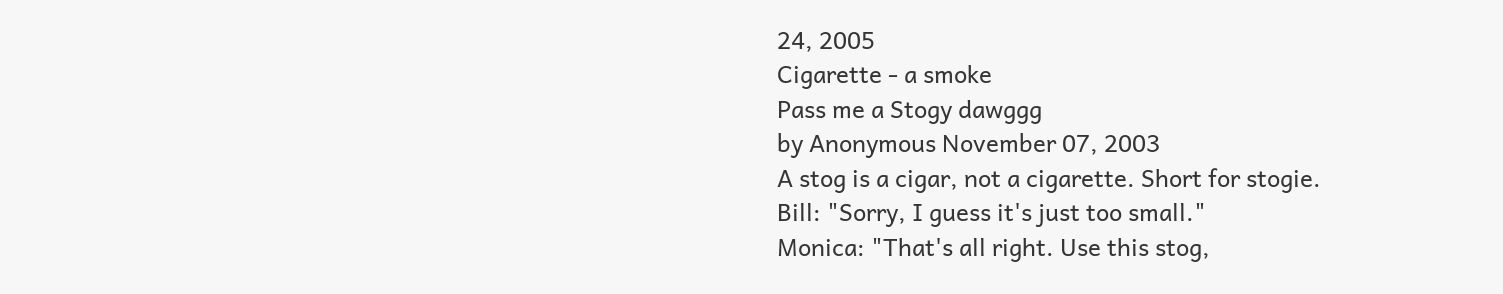24, 2005
Cigarette - a smoke
Pass me a Stogy dawggg
by Anonymous November 07, 2003
A stog is a cigar, not a cigarette. Short for stogie.
Bill: "Sorry, I guess it's just too small."
Monica: "That's all right. Use this stog,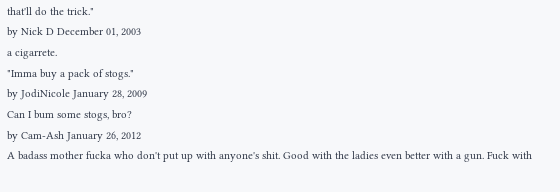that'll do the trick."
by Nick D December 01, 2003
a cigarrete.
"Imma buy a pack of stogs."
by JodiNicole January 28, 2009
Can I bum some stogs, bro?
by Cam-Ash January 26, 2012
A badass mother fucka who don't put up with anyone's shit. Good with the ladies even better with a gun. Fuck with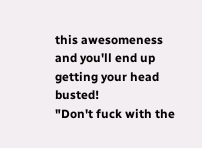this awesomeness and you'll end up getting your head busted!
"Don't fuck with the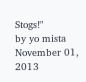Stogs!"
by yo mista November 01, 2013